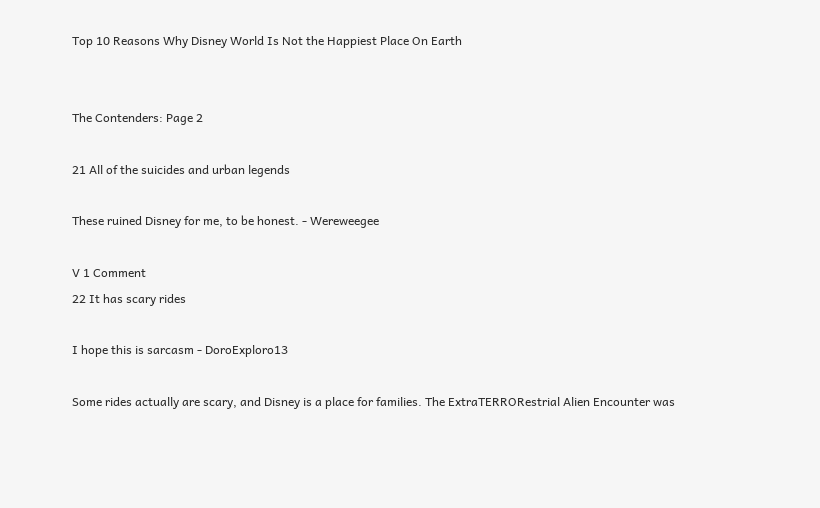Top 10 Reasons Why Disney World Is Not the Happiest Place On Earth


The Contenders: Page 2

21 All of the suicides and urban legends

These ruined Disney for me, to be honest. - Wereweegee

V 1 Comment
22 It has scary rides

I hope this is sarcasm - DoroExploro13

Some rides actually are scary, and Disney is a place for families. The ExtraTERRORestrial Alien Encounter was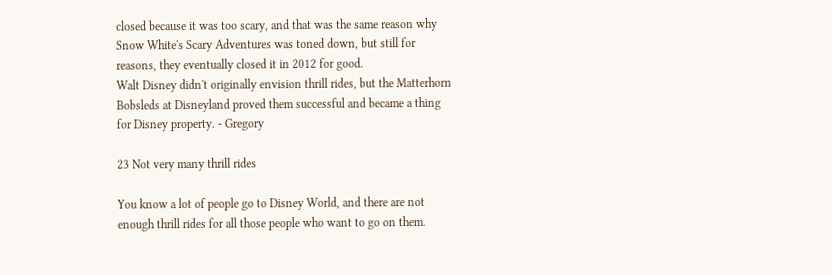closed because it was too scary, and that was the same reason why Snow White's Scary Adventures was toned down, but still for reasons, they eventually closed it in 2012 for good.
Walt Disney didn't originally envision thrill rides, but the Matterhorn Bobsleds at Disneyland proved them successful and became a thing for Disney property. - Gregory

23 Not very many thrill rides

You know a lot of people go to Disney World, and there are not enough thrill rides for all those people who want to go on them.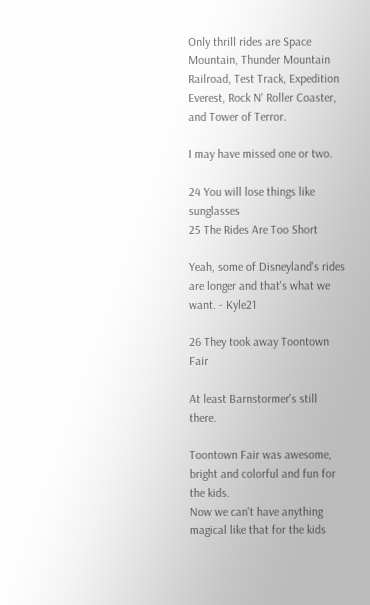Only thrill rides are Space Mountain, Thunder Mountain Railroad, Test Track, Expedition Everest, Rock N' Roller Coaster, and Tower of Terror.

I may have missed one or two.

24 You will lose things like sunglasses
25 The Rides Are Too Short

Yeah, some of Disneyland's rides are longer and that's what we want. - Kyle21

26 They took away Toontown Fair

At least Barnstormer's still there.

Toontown Fair was awesome, bright and colorful and fun for the kids.
Now we can't have anything magical like that for the kids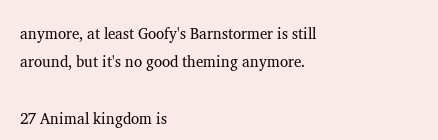anymore, at least Goofy's Barnstormer is still around, but it's no good theming anymore.

27 Animal kingdom is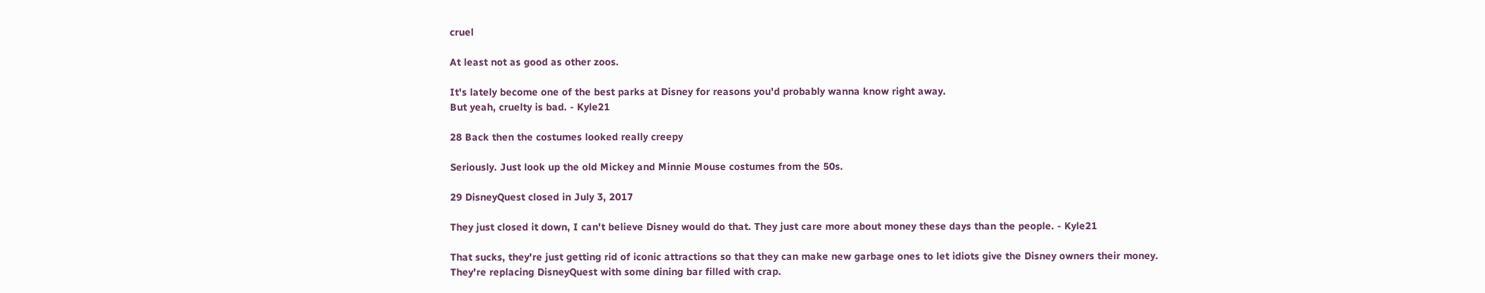cruel

At least not as good as other zoos.

It's lately become one of the best parks at Disney for reasons you'd probably wanna know right away.
But yeah, cruelty is bad. - Kyle21

28 Back then the costumes looked really creepy

Seriously. Just look up the old Mickey and Minnie Mouse costumes from the 50s.

29 DisneyQuest closed in July 3, 2017

They just closed it down, I can't believe Disney would do that. They just care more about money these days than the people. - Kyle21

That sucks, they're just getting rid of iconic attractions so that they can make new garbage ones to let idiots give the Disney owners their money.
They're replacing DisneyQuest with some dining bar filled with crap.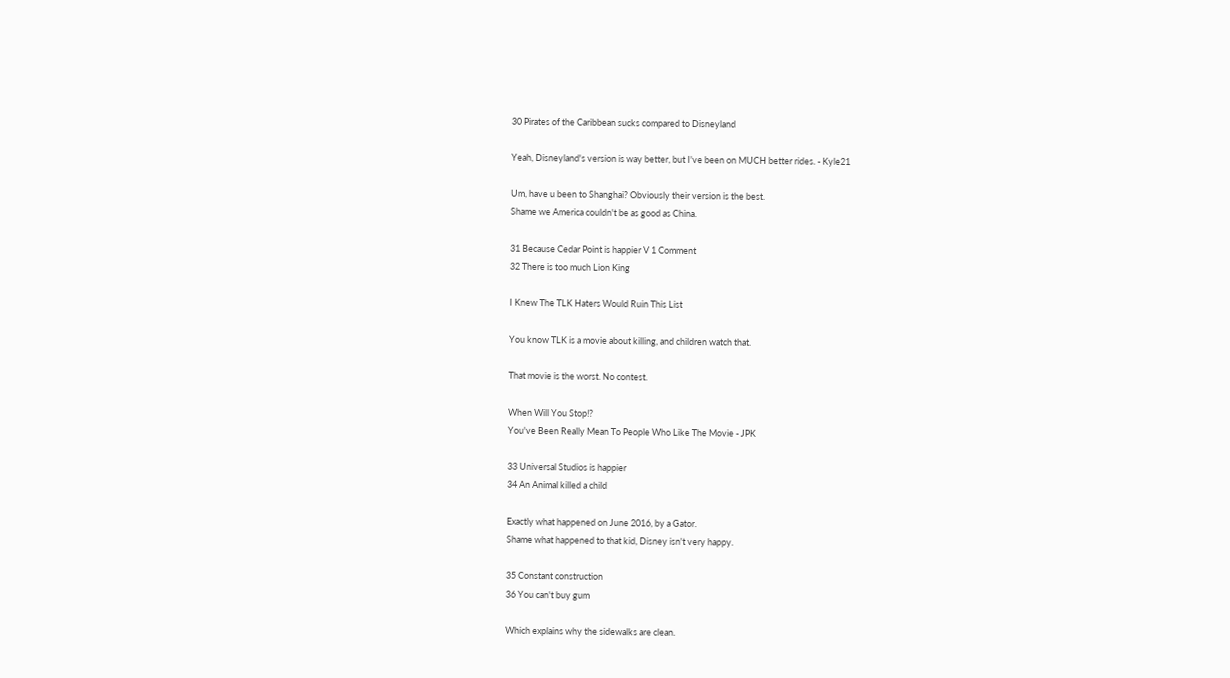30 Pirates of the Caribbean sucks compared to Disneyland

Yeah, Disneyland's version is way better, but I've been on MUCH better rides. - Kyle21

Um, have u been to Shanghai? Obviously their version is the best.
Shame we America couldn't be as good as China.

31 Because Cedar Point is happier V 1 Comment
32 There is too much Lion King

I Knew The TLK Haters Would Ruin This List

You know TLK is a movie about killing, and children watch that.

That movie is the worst. No contest.

When Will You Stop!?
You've Been Really Mean To People Who Like The Movie - JPK

33 Universal Studios is happier
34 An Animal killed a child

Exactly what happened on June 2016, by a Gator.
Shame what happened to that kid, Disney isn't very happy.

35 Constant construction
36 You can't buy gum

Which explains why the sidewalks are clean.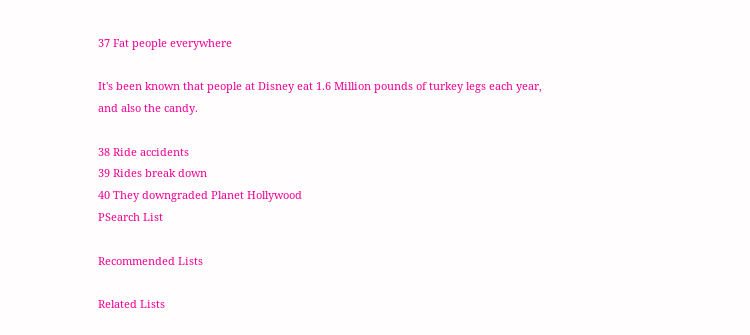37 Fat people everywhere

It's been known that people at Disney eat 1.6 Million pounds of turkey legs each year, and also the candy.

38 Ride accidents
39 Rides break down
40 They downgraded Planet Hollywood
PSearch List

Recommended Lists

Related Lists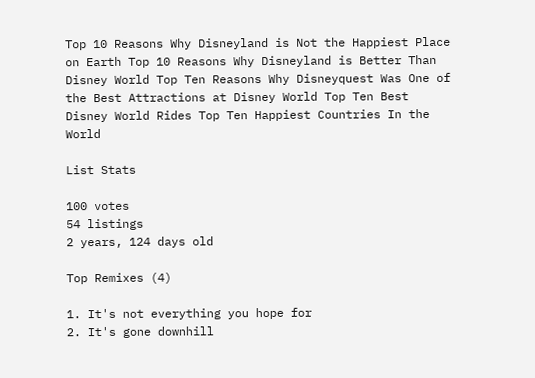Top 10 Reasons Why Disneyland is Not the Happiest Place on Earth Top 10 Reasons Why Disneyland is Better Than Disney World Top Ten Reasons Why Disneyquest Was One of the Best Attractions at Disney World Top Ten Best Disney World Rides Top Ten Happiest Countries In the World

List Stats

100 votes
54 listings
2 years, 124 days old

Top Remixes (4)

1. It's not everything you hope for
2. It's gone downhill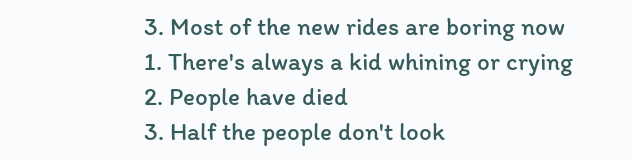3. Most of the new rides are boring now
1. There's always a kid whining or crying
2. People have died
3. Half the people don't look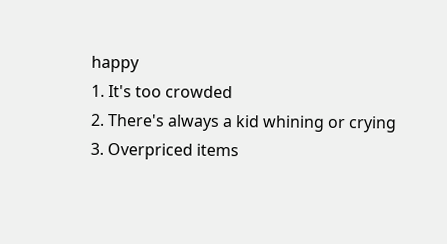happy
1. It's too crowded
2. There's always a kid whining or crying
3. Overpriced items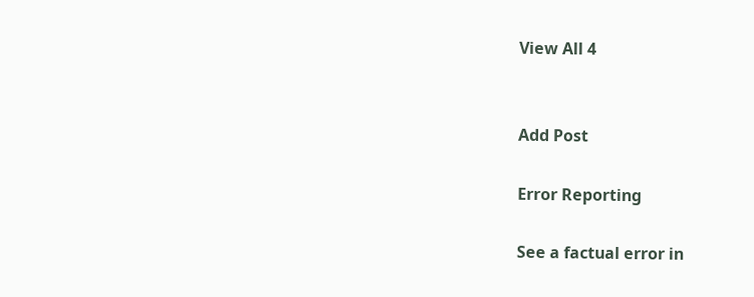View All 4


Add Post

Error Reporting

See a factual error in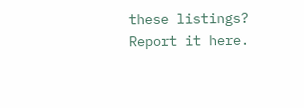these listings? Report it here.